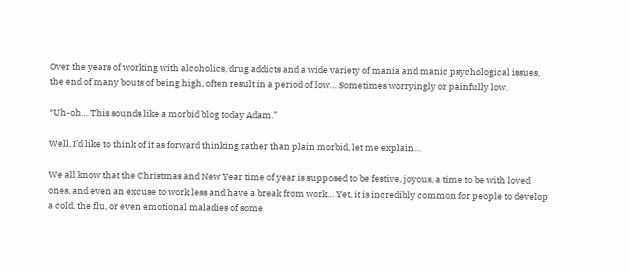Over the years of working with alcoholics, drug addicts and a wide variety of mania and manic psychological issues, the end of many bouts of being high, often result in a period of low… Sometimes worryingly or painfully low.

“Uh-oh… This sounds like a morbid blog today Adam.”

Well, I’d like to think of it as forward thinking rather than plain morbid, let me explain…

We all know that the Christmas and New Year time of year is supposed to be festive, joyous, a time to be with loved ones, and even an excuse to work less and have a break from work… Yet, it is incredibly common for people to develop a cold, the flu, or even emotional maladies of some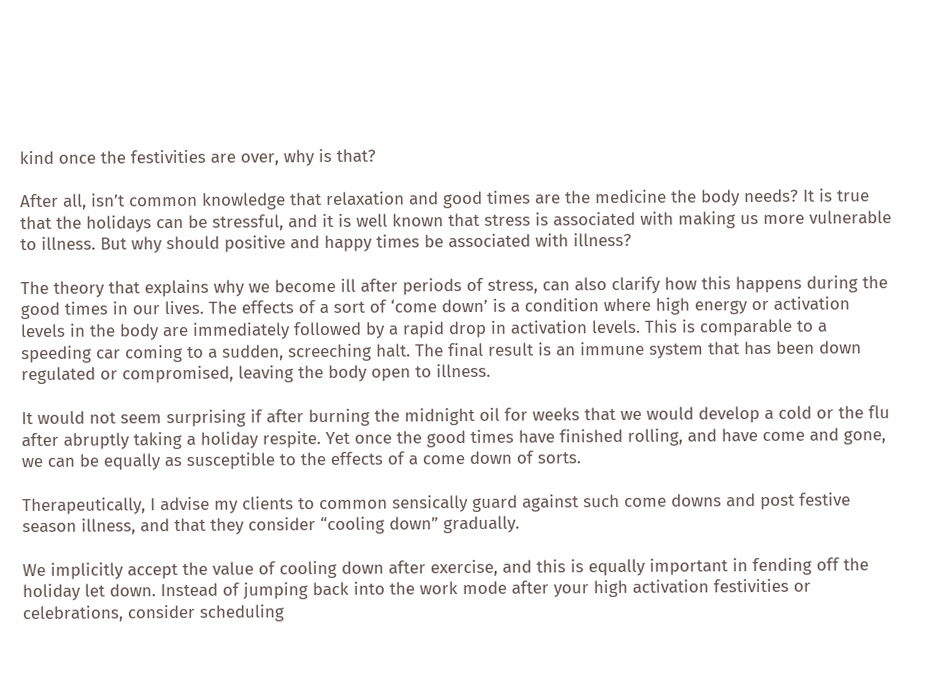kind once the festivities are over, why is that?

After all, isn’t common knowledge that relaxation and good times are the medicine the body needs? It is true that the holidays can be stressful, and it is well known that stress is associated with making us more vulnerable to illness. But why should positive and happy times be associated with illness?

The theory that explains why we become ill after periods of stress, can also clarify how this happens during the good times in our lives. The effects of a sort of ‘come down’ is a condition where high energy or activation levels in the body are immediately followed by a rapid drop in activation levels. This is comparable to a speeding car coming to a sudden, screeching halt. The final result is an immune system that has been down regulated or compromised, leaving the body open to illness.

It would not seem surprising if after burning the midnight oil for weeks that we would develop a cold or the flu after abruptly taking a holiday respite. Yet once the good times have finished rolling, and have come and gone, we can be equally as susceptible to the effects of a come down of sorts.

Therapeutically, I advise my clients to common sensically guard against such come downs and post festive season illness, and that they consider “cooling down” gradually.

We implicitly accept the value of cooling down after exercise, and this is equally important in fending off the holiday let down. Instead of jumping back into the work mode after your high activation festivities or celebrations, consider scheduling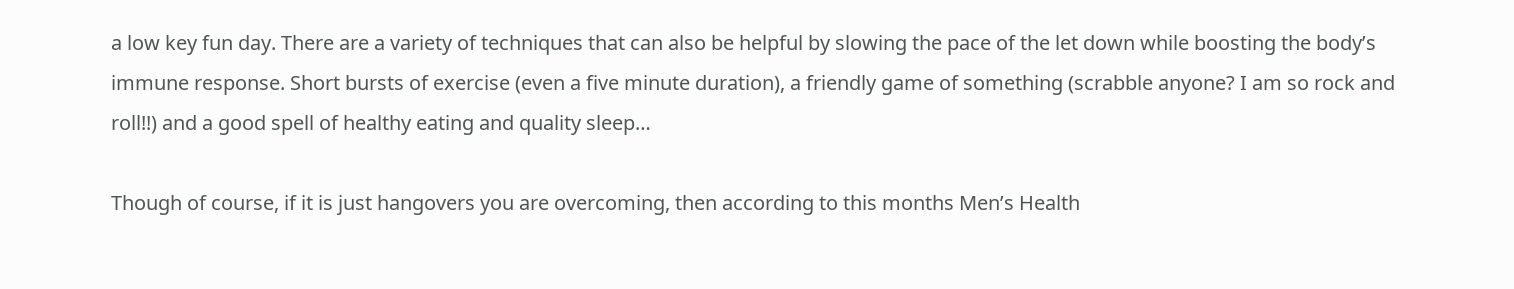a low key fun day. There are a variety of techniques that can also be helpful by slowing the pace of the let down while boosting the body’s immune response. Short bursts of exercise (even a five minute duration), a friendly game of something (scrabble anyone? I am so rock and roll!!) and a good spell of healthy eating and quality sleep…

Though of course, if it is just hangovers you are overcoming, then according to this months Men’s Health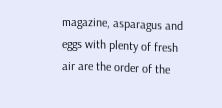magazine, asparagus and eggs with plenty of fresh air are the order of the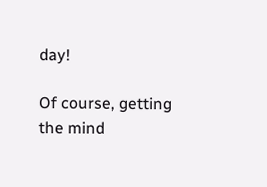day!

Of course, getting the mind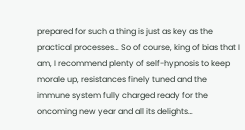prepared for such a thing is just as key as the practical processes… So of course, king of bias that I am, I recommend plenty of self-hypnosis to keep morale up, resistances finely tuned and the immune system fully charged ready for the oncoming new year and all its delights…